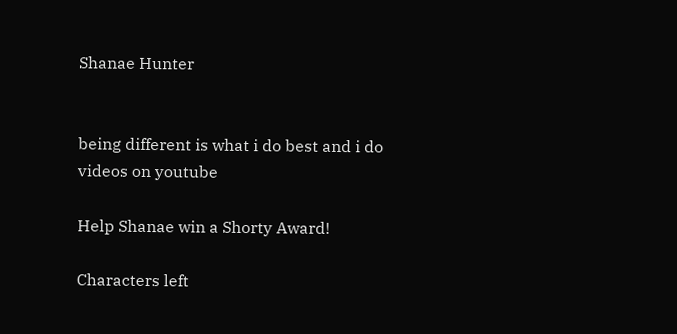Shanae Hunter


being different is what i do best and i do videos on youtube

Help Shanae win a Shorty Award!

Characters left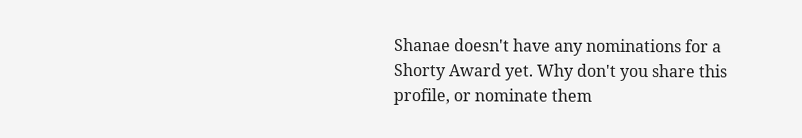Shanae doesn't have any nominations for a Shorty Award yet. Why don't you share this profile, or nominate them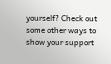yourself? Check out some other ways to show your support